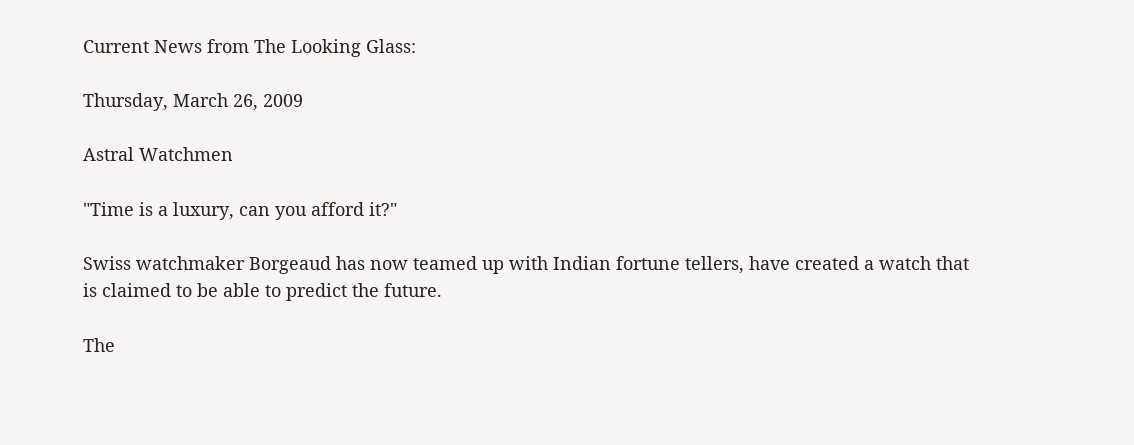Current News from The Looking Glass:

Thursday, March 26, 2009

Astral Watchmen

"Time is a luxury, can you afford it?"

Swiss watchmaker Borgeaud has now teamed up with Indian fortune tellers, have created a watch that is claimed to be able to predict the future.

The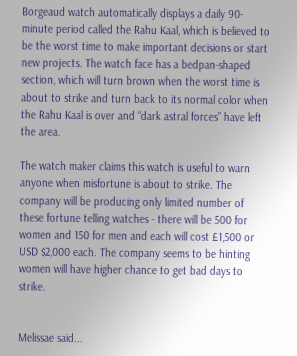Borgeaud watch automatically displays a daily 90-minute period called the Rahu Kaal, which is believed to be the worst time to make important decisions or start new projects. The watch face has a bedpan-shaped section, which will turn brown when the worst time is about to strike and turn back to its normal color when the Rahu Kaal is over and “dark astral forces” have left the area.

The watch maker claims this watch is useful to warn anyone when misfortune is about to strike. The company will be producing only limited number of these fortune telling watches - there will be 500 for women and 150 for men and each will cost £1,500 or USD $2,000 each. The company seems to be hinting women will have higher chance to get bad days to strike.


Melissae said...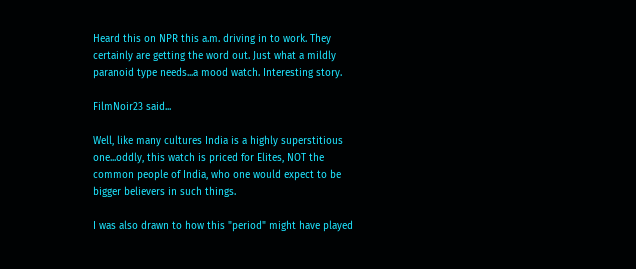Heard this on NPR this a.m. driving in to work. They certainly are getting the word out. Just what a mildly paranoid type needs...a mood watch. Interesting story.

FilmNoir23 said...

Well, like many cultures India is a highly superstitious one...oddly, this watch is priced for Elites, NOT the common people of India, who one would expect to be bigger believers in such things.

I was also drawn to how this "period" might have played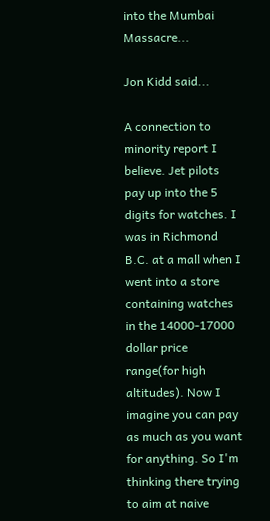into the Mumbai Massacre...

Jon Kidd said...

A connection to minority report I believe. Jet pilots pay up into the 5 digits for watches. I was in Richmond B.C. at a mall when I went into a store containing watches in the 14000-17000 dollar price range(for high altitudes). Now I imagine you can pay as much as you want for anything. So I'm thinking there trying to aim at naive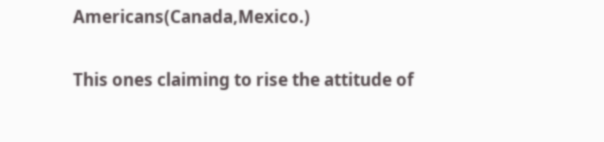Americans(Canada,Mexico.)

This ones claiming to rise the attitude of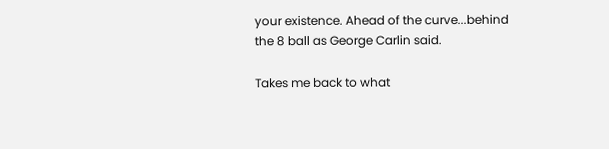your existence. Ahead of the curve...behind the 8 ball as George Carlin said.

Takes me back to what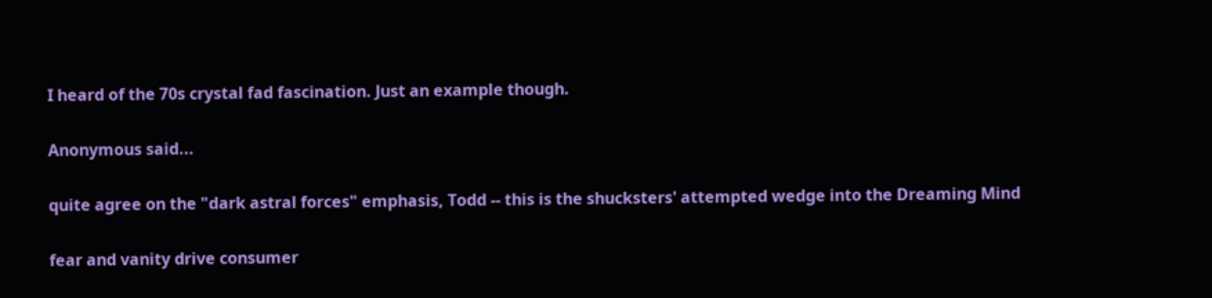I heard of the 70s crystal fad fascination. Just an example though.

Anonymous said...

quite agree on the "dark astral forces" emphasis, Todd -- this is the shucksters' attempted wedge into the Dreaming Mind

fear and vanity drive consumer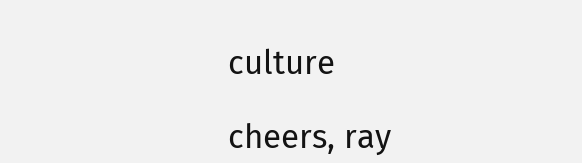culture

cheers, ray